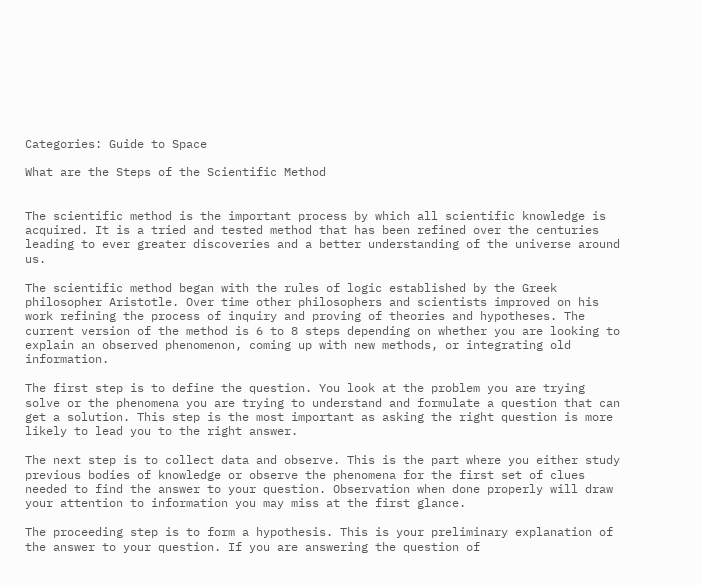Categories: Guide to Space

What are the Steps of the Scientific Method


The scientific method is the important process by which all scientific knowledge is acquired. It is a tried and tested method that has been refined over the centuries leading to ever greater discoveries and a better understanding of the universe around us.

The scientific method began with the rules of logic established by the Greek philosopher Aristotle. Over time other philosophers and scientists improved on his work refining the process of inquiry and proving of theories and hypotheses. The current version of the method is 6 to 8 steps depending on whether you are looking to explain an observed phenomenon, coming up with new methods, or integrating old information.

The first step is to define the question. You look at the problem you are trying solve or the phenomena you are trying to understand and formulate a question that can get a solution. This step is the most important as asking the right question is more likely to lead you to the right answer.

The next step is to collect data and observe. This is the part where you either study previous bodies of knowledge or observe the phenomena for the first set of clues needed to find the answer to your question. Observation when done properly will draw your attention to information you may miss at the first glance.

The proceeding step is to form a hypothesis. This is your preliminary explanation of the answer to your question. If you are answering the question of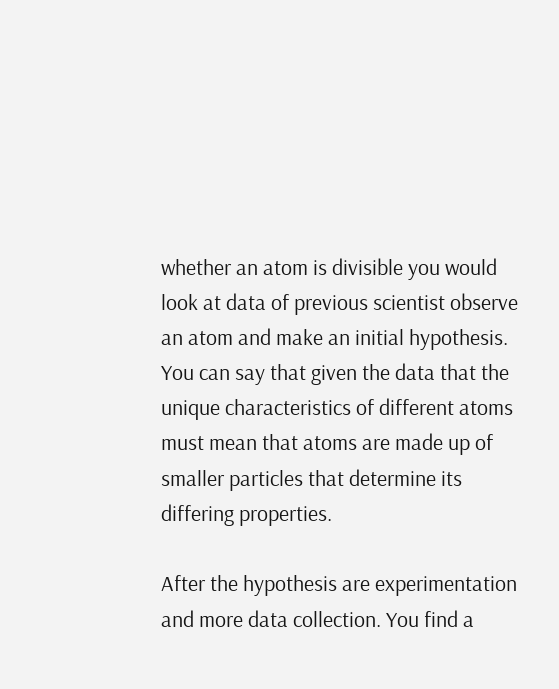whether an atom is divisible you would look at data of previous scientist observe an atom and make an initial hypothesis. You can say that given the data that the unique characteristics of different atoms must mean that atoms are made up of smaller particles that determine its differing properties.

After the hypothesis are experimentation and more data collection. You find a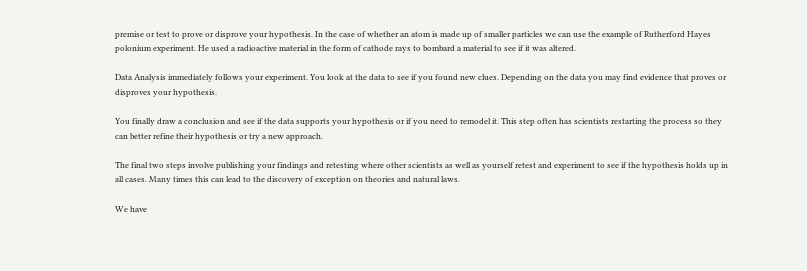premise or test to prove or disprove your hypothesis. In the case of whether an atom is made up of smaller particles we can use the example of Rutherford Hayes polonium experiment. He used a radioactive material in the form of cathode rays to bombard a material to see if it was altered.

Data Analysis immediately follows your experiment. You look at the data to see if you found new clues. Depending on the data you may find evidence that proves or disproves your hypothesis.

You finally draw a conclusion and see if the data supports your hypothesis or if you need to remodel it. This step often has scientists restarting the process so they can better refine their hypothesis or try a new approach.

The final two steps involve publishing your findings and retesting where other scientists as well as yourself retest and experiment to see if the hypothesis holds up in all cases. Many times this can lead to the discovery of exception on theories and natural laws.

We have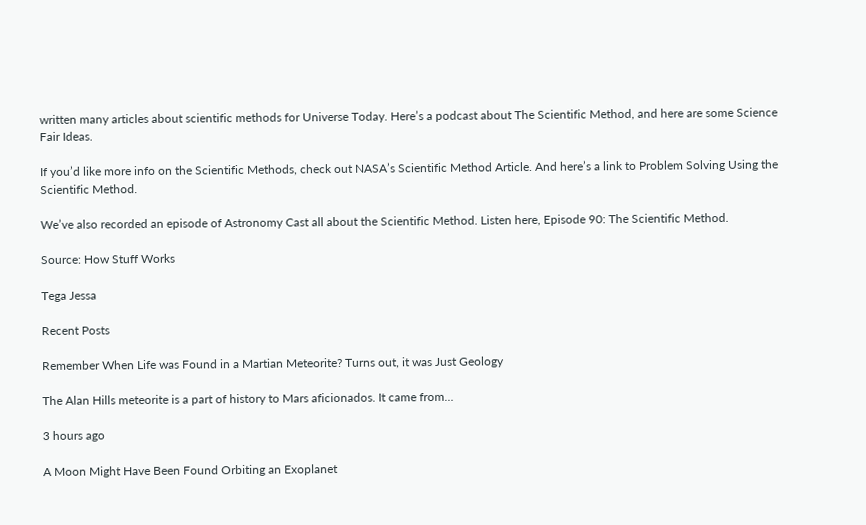written many articles about scientific methods for Universe Today. Here’s a podcast about The Scientific Method, and here are some Science Fair Ideas.

If you’d like more info on the Scientific Methods, check out NASA’s Scientific Method Article. And here’s a link to Problem Solving Using the Scientific Method.

We’ve also recorded an episode of Astronomy Cast all about the Scientific Method. Listen here, Episode 90: The Scientific Method.

Source: How Stuff Works

Tega Jessa

Recent Posts

Remember When Life was Found in a Martian Meteorite? Turns out, it was Just Geology

The Alan Hills meteorite is a part of history to Mars aficionados. It came from…

3 hours ago

A Moon Might Have Been Found Orbiting an Exoplanet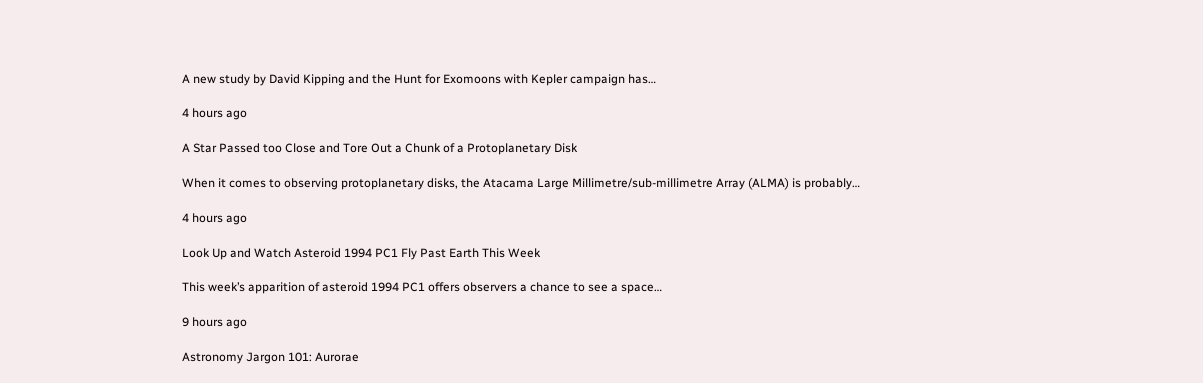A new study by David Kipping and the Hunt for Exomoons with Kepler campaign has…

4 hours ago

A Star Passed too Close and Tore Out a Chunk of a Protoplanetary Disk

When it comes to observing protoplanetary disks, the Atacama Large Millimetre/sub-millimetre Array (ALMA) is probably…

4 hours ago

Look Up and Watch Asteroid 1994 PC1 Fly Past Earth This Week

This week’s apparition of asteroid 1994 PC1 offers observers a chance to see a space…

9 hours ago

Astronomy Jargon 101: Aurorae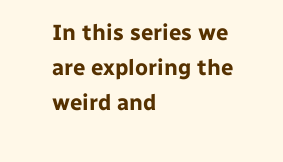In this series we are exploring the weird and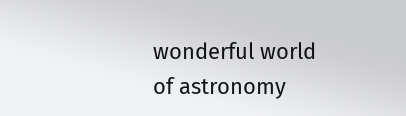wonderful world of astronomy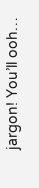jargon! You’ll ooh…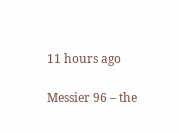11 hours ago

Messier 96 – the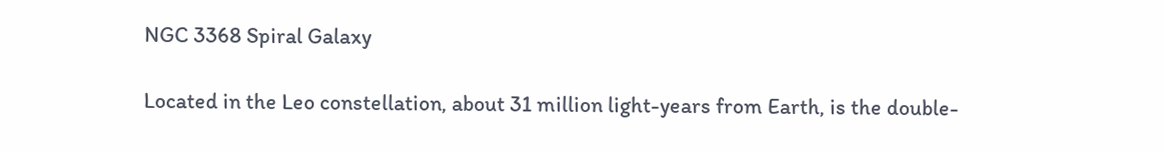NGC 3368 Spiral Galaxy

Located in the Leo constellation, about 31 million light-years from Earth, is the double-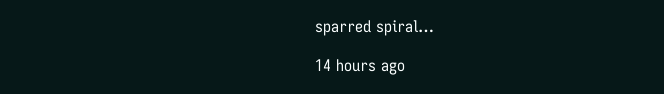sparred spiral…

14 hours ago